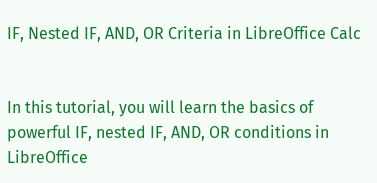IF, Nested IF, AND, OR Criteria in LibreOffice Calc


In this tutorial, you will learn the basics of powerful IF, nested IF, AND, OR conditions in LibreOffice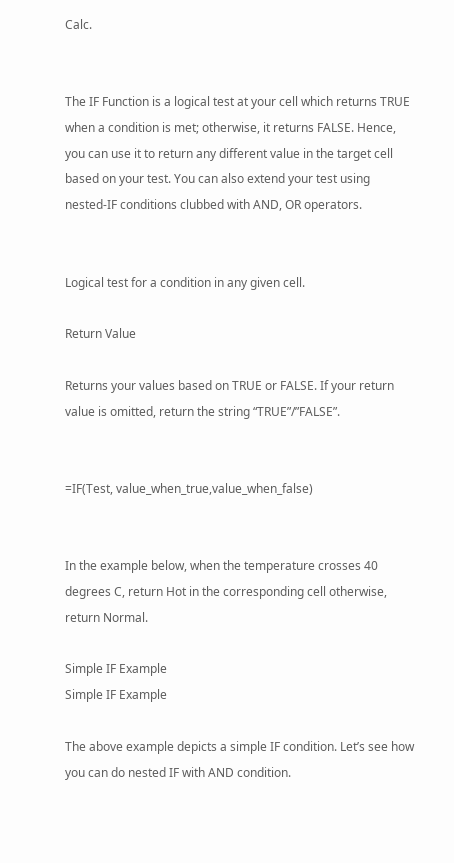Calc.


The IF Function is a logical test at your cell which returns TRUE when a condition is met; otherwise, it returns FALSE. Hence, you can use it to return any different value in the target cell based on your test. You can also extend your test using nested-IF conditions clubbed with AND, OR operators.


Logical test for a condition in any given cell.

Return Value

Returns your values based on TRUE or FALSE. If your return value is omitted, return the string “TRUE”/”FALSE”.


=IF(Test, value_when_true,value_when_false)


In the example below, when the temperature crosses 40 degrees C, return Hot in the corresponding cell otherwise, return Normal.

Simple IF Example
Simple IF Example

The above example depicts a simple IF condition. Let’s see how you can do nested IF with AND condition.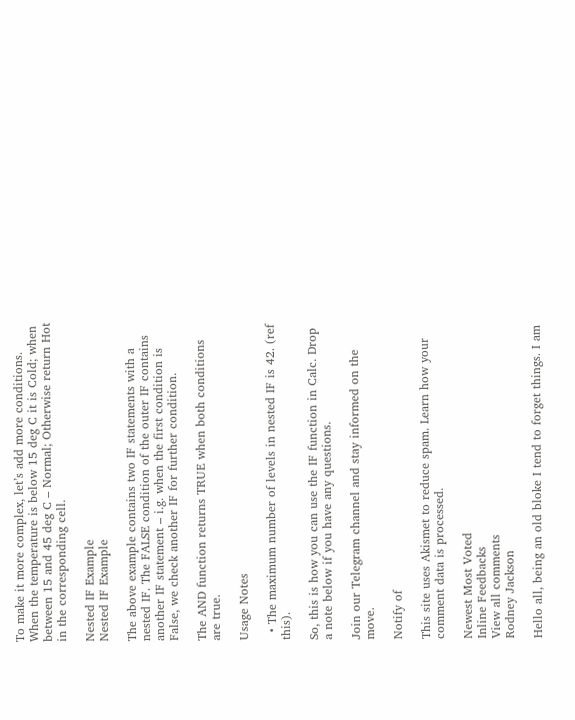To make it more complex, let’s add more conditions. When the temperature is below 15 deg C it is Cold; when between 15 and 45 deg C – Normal; Otherwise return Hot in the corresponding cell.

Nested IF Example
Nested IF Example

The above example contains two IF statements with a nested IF. The FALSE condition of the outer IF contains another IF statement – i.g. when the first condition is False, we check another IF for further condition.

The AND function returns TRUE when both conditions are true.

Usage Notes

  • The maximum number of levels in nested IF is 42. (ref this).

So, this is how you can use the IF function in Calc. Drop a note below if you have any questions.

Join our Telegram channel and stay informed on the move.

Notify of

This site uses Akismet to reduce spam. Learn how your comment data is processed.

Newest Most Voted
Inline Feedbacks
View all comments
Rodney Jackson

Hello all, being an old bloke I tend to forget things. I am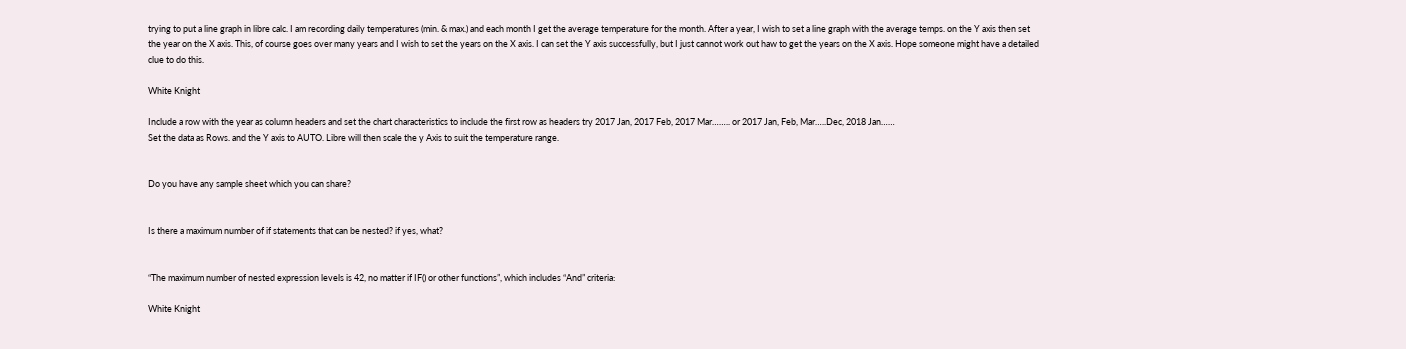trying to put a line graph in libre calc. I am recording daily temperatures (min. & max.) and each month I get the average temperature for the month. After a year, I wish to set a line graph with the average temps. on the Y axis then set the year on the X axis. This, of course goes over many years and I wish to set the years on the X axis. I can set the Y axis successfully, but I just cannot work out haw to get the years on the X axis. Hope someone might have a detailed clue to do this.

White Knight

Include a row with the year as column headers and set the chart characteristics to include the first row as headers try 2017 Jan, 2017 Feb, 2017 Mar…….. or 2017 Jan, Feb, Mar…..Dec, 2018 Jan……
Set the data as Rows. and the Y axis to AUTO. Libre will then scale the y Axis to suit the temperature range.


Do you have any sample sheet which you can share?


Is there a maximum number of if statements that can be nested? if yes, what?


“The maximum number of nested expression levels is 42, no matter if IF() or other functions”, which includes “And” criteria:

White Knight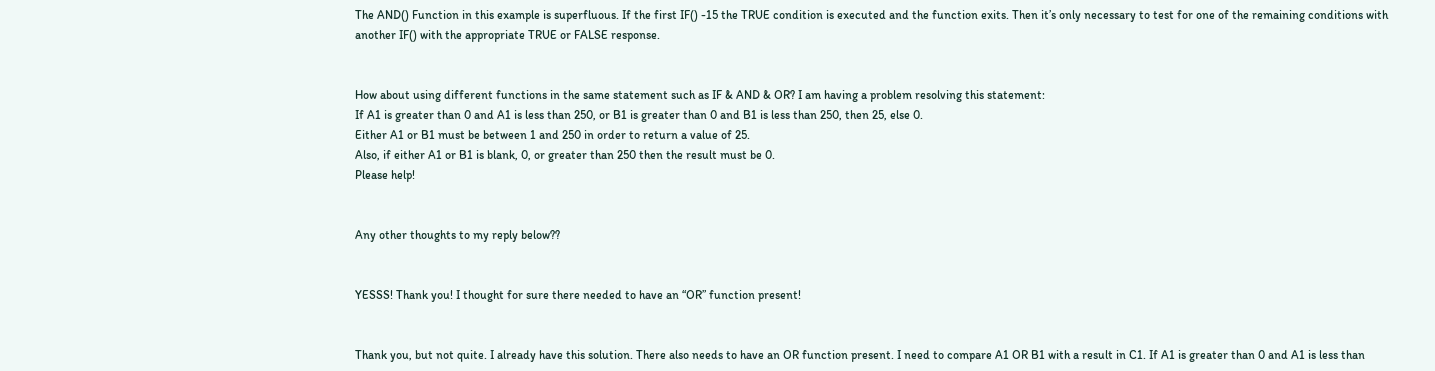The AND() Function in this example is superfluous. If the first IF() -15 the TRUE condition is executed and the function exits. Then it’s only necessary to test for one of the remaining conditions with another IF() with the appropriate TRUE or FALSE response.


How about using different functions in the same statement such as IF & AND & OR? I am having a problem resolving this statement:
If A1 is greater than 0 and A1 is less than 250, or B1 is greater than 0 and B1 is less than 250, then 25, else 0.
Either A1 or B1 must be between 1 and 250 in order to return a value of 25.
Also, if either A1 or B1 is blank, 0, or greater than 250 then the result must be 0.
Please help!


Any other thoughts to my reply below??


YESSS! Thank you! I thought for sure there needed to have an “OR” function present!


Thank you, but not quite. I already have this solution. There also needs to have an OR function present. I need to compare A1 OR B1 with a result in C1. If A1 is greater than 0 and A1 is less than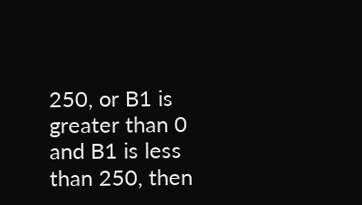250, or B1 is greater than 0 and B1 is less than 250, then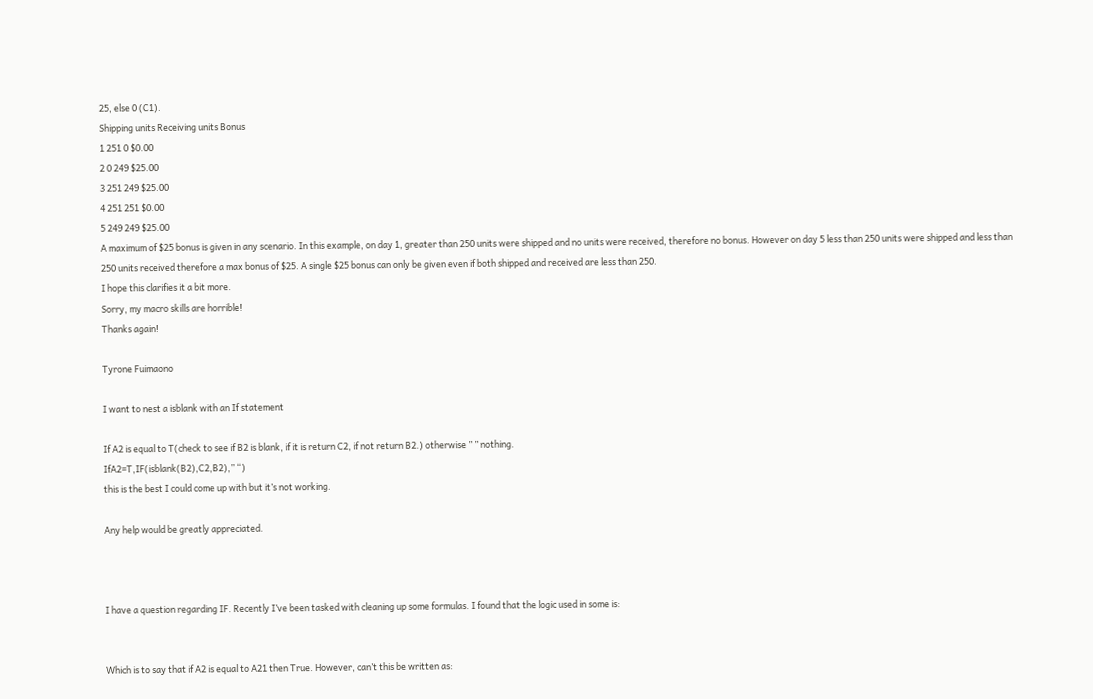25, else 0 (C1).
Shipping units Receiving units Bonus
1 251 0 $0.00
2 0 249 $25.00
3 251 249 $25.00
4 251 251 $0.00
5 249 249 $25.00
A maximum of $25 bonus is given in any scenario. In this example, on day 1, greater than 250 units were shipped and no units were received, therefore no bonus. However on day 5 less than 250 units were shipped and less than 250 units received therefore a max bonus of $25. A single $25 bonus can only be given even if both shipped and received are less than 250.
I hope this clarifies it a bit more.
Sorry, my macro skills are horrible!
Thanks again!

Tyrone Fuimaono

I want to nest a isblank with an If statement

If A2 is equal to T(check to see if B2 is blank, if it is return C2, if not return B2.) otherwise ” ” nothing.
IfA2=T,IF(isblank(B2),C2,B2),” “)
this is the best I could come up with but it’s not working.

Any help would be greatly appreciated.



I have a question regarding IF. Recently I’ve been tasked with cleaning up some formulas. I found that the logic used in some is:


Which is to say that if A2 is equal to A21 then True. However, can’t this be written as: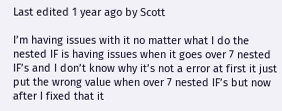Last edited 1 year ago by Scott

I’m having issues with it no matter what I do the nested IF is having issues when it goes over 7 nested IF’s and I don’t know why it’s not a error at first it just put the wrong value when over 7 nested IF’s but now after I fixed that it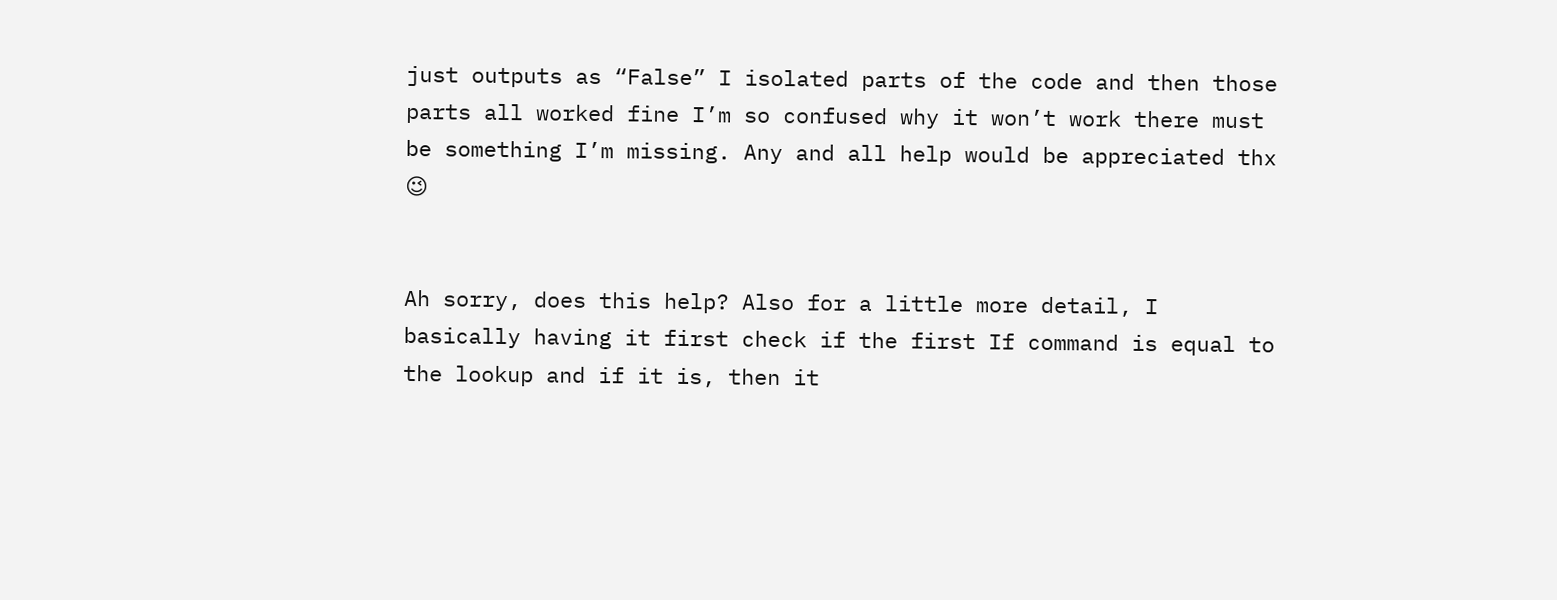just outputs as “False” I isolated parts of the code and then those parts all worked fine I’m so confused why it won’t work there must be something I’m missing. Any and all help would be appreciated thx 😉


Ah sorry, does this help? Also for a little more detail, I basically having it first check if the first If command is equal to the lookup and if it is, then it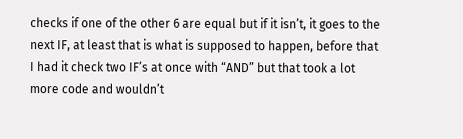checks if one of the other 6 are equal but if it isn’t, it goes to the next IF, at least that is what is supposed to happen, before that I had it check two IF’s at once with “AND” but that took a lot more code and wouldn’t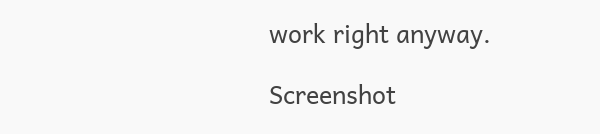work right anyway.

Screenshot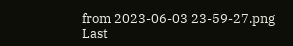from 2023-06-03 23-59-27.png
Last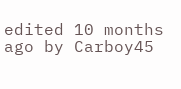edited 10 months ago by Carboy45